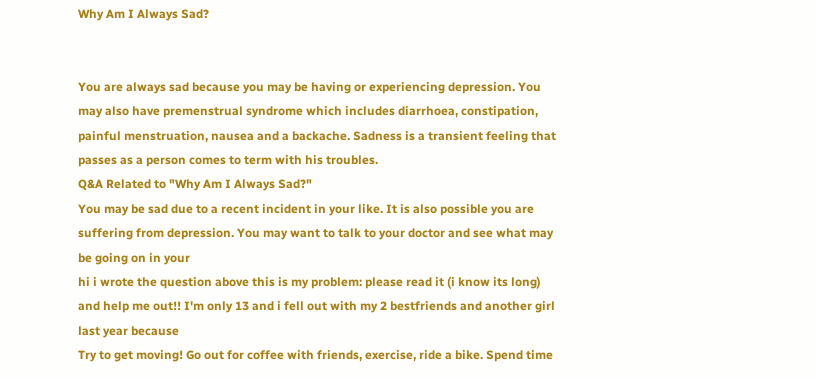Why Am I Always Sad?


You are always sad because you may be having or experiencing depression. You may also have premenstrual syndrome which includes diarrhoea, constipation, painful menstruation, nausea and a backache. Sadness is a transient feeling that passes as a person comes to term with his troubles.
Q&A Related to "Why Am I Always Sad?"
You may be sad due to a recent incident in your like. It is also possible you are suffering from depression. You may want to talk to your doctor and see what may be going on in your
hi i wrote the question above this is my problem: please read it (i know its long) and help me out!! I'm only 13 and i fell out with my 2 bestfriends and another girl last year because
Try to get moving! Go out for coffee with friends, exercise, ride a bike. Spend time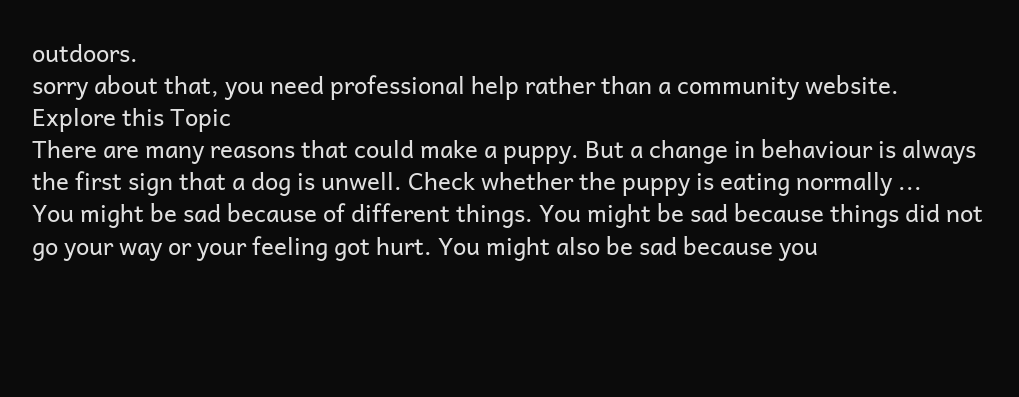outdoors.
sorry about that, you need professional help rather than a community website.
Explore this Topic
There are many reasons that could make a puppy. But a change in behaviour is always the first sign that a dog is unwell. Check whether the puppy is eating normally ...
You might be sad because of different things. You might be sad because things did not go your way or your feeling got hurt. You might also be sad because you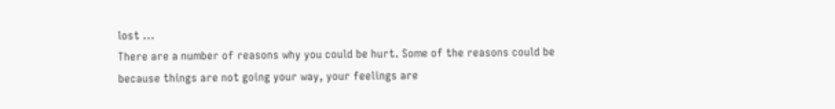lost ...
There are a number of reasons why you could be hurt. Some of the reasons could be because things are not going your way, your feelings are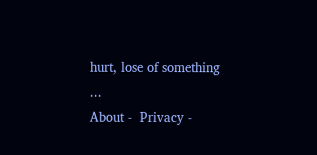hurt, lose of something ...
About -  Privacy -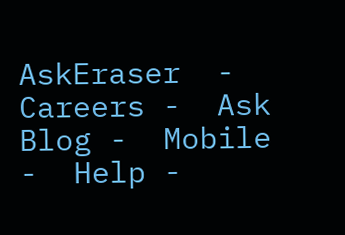AskEraser  -  Careers -  Ask Blog -  Mobile -  Help -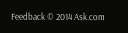Feedback © 2014 Ask.com